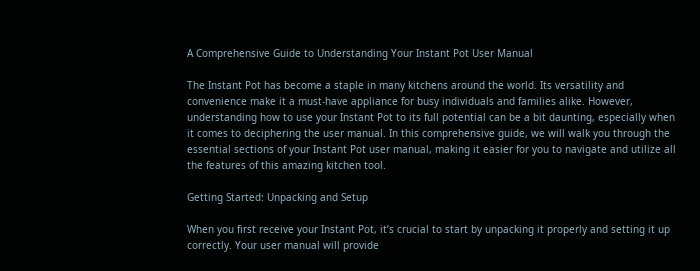A Comprehensive Guide to Understanding Your Instant Pot User Manual

The Instant Pot has become a staple in many kitchens around the world. Its versatility and convenience make it a must-have appliance for busy individuals and families alike. However, understanding how to use your Instant Pot to its full potential can be a bit daunting, especially when it comes to deciphering the user manual. In this comprehensive guide, we will walk you through the essential sections of your Instant Pot user manual, making it easier for you to navigate and utilize all the features of this amazing kitchen tool.

Getting Started: Unpacking and Setup

When you first receive your Instant Pot, it’s crucial to start by unpacking it properly and setting it up correctly. Your user manual will provide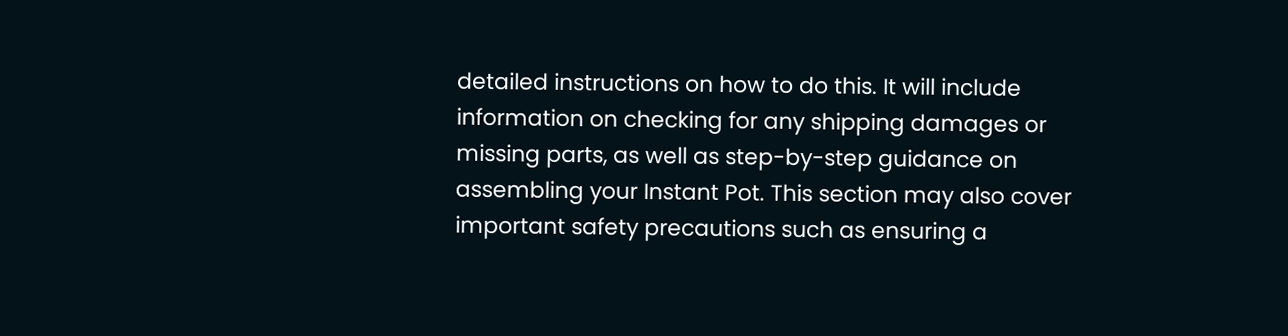detailed instructions on how to do this. It will include information on checking for any shipping damages or missing parts, as well as step-by-step guidance on assembling your Instant Pot. This section may also cover important safety precautions such as ensuring a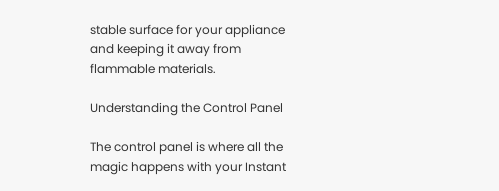stable surface for your appliance and keeping it away from flammable materials.

Understanding the Control Panel

The control panel is where all the magic happens with your Instant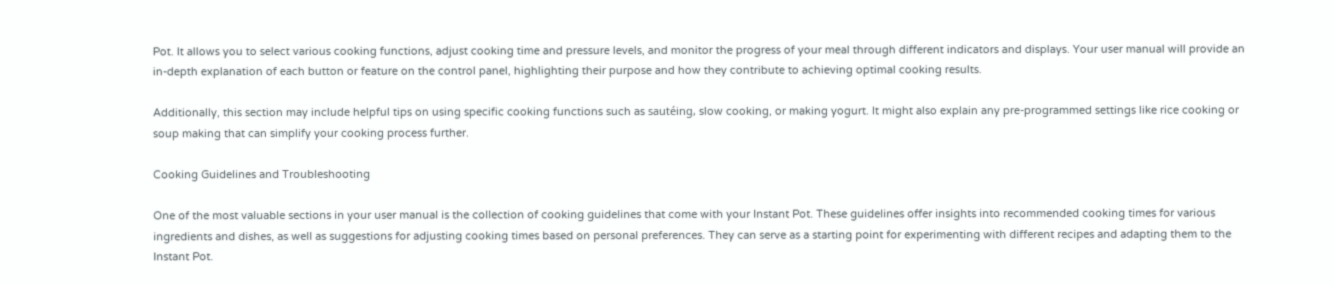Pot. It allows you to select various cooking functions, adjust cooking time and pressure levels, and monitor the progress of your meal through different indicators and displays. Your user manual will provide an in-depth explanation of each button or feature on the control panel, highlighting their purpose and how they contribute to achieving optimal cooking results.

Additionally, this section may include helpful tips on using specific cooking functions such as sautéing, slow cooking, or making yogurt. It might also explain any pre-programmed settings like rice cooking or soup making that can simplify your cooking process further.

Cooking Guidelines and Troubleshooting

One of the most valuable sections in your user manual is the collection of cooking guidelines that come with your Instant Pot. These guidelines offer insights into recommended cooking times for various ingredients and dishes, as well as suggestions for adjusting cooking times based on personal preferences. They can serve as a starting point for experimenting with different recipes and adapting them to the Instant Pot.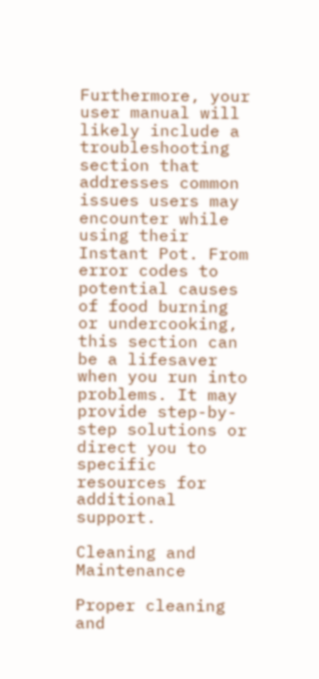Furthermore, your user manual will likely include a troubleshooting section that addresses common issues users may encounter while using their Instant Pot. From error codes to potential causes of food burning or undercooking, this section can be a lifesaver when you run into problems. It may provide step-by-step solutions or direct you to specific resources for additional support.

Cleaning and Maintenance

Proper cleaning and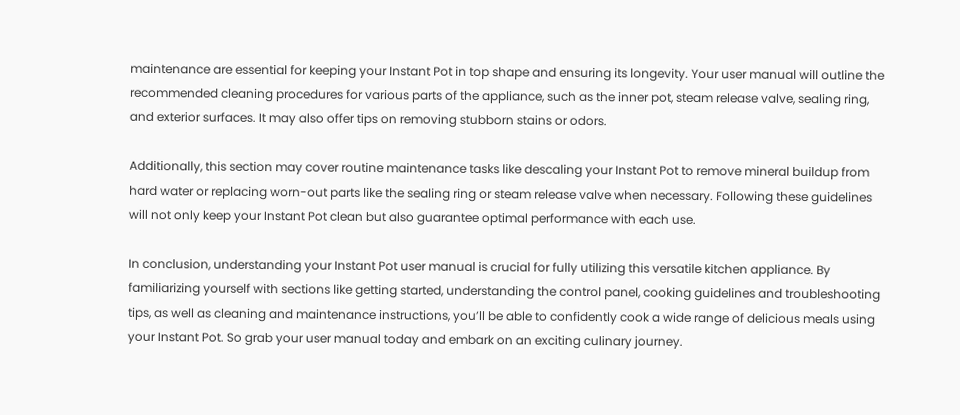maintenance are essential for keeping your Instant Pot in top shape and ensuring its longevity. Your user manual will outline the recommended cleaning procedures for various parts of the appliance, such as the inner pot, steam release valve, sealing ring, and exterior surfaces. It may also offer tips on removing stubborn stains or odors.

Additionally, this section may cover routine maintenance tasks like descaling your Instant Pot to remove mineral buildup from hard water or replacing worn-out parts like the sealing ring or steam release valve when necessary. Following these guidelines will not only keep your Instant Pot clean but also guarantee optimal performance with each use.

In conclusion, understanding your Instant Pot user manual is crucial for fully utilizing this versatile kitchen appliance. By familiarizing yourself with sections like getting started, understanding the control panel, cooking guidelines and troubleshooting tips, as well as cleaning and maintenance instructions, you’ll be able to confidently cook a wide range of delicious meals using your Instant Pot. So grab your user manual today and embark on an exciting culinary journey.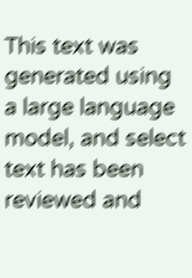This text was generated using a large language model, and select text has been reviewed and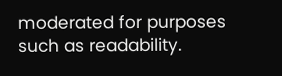moderated for purposes such as readability.